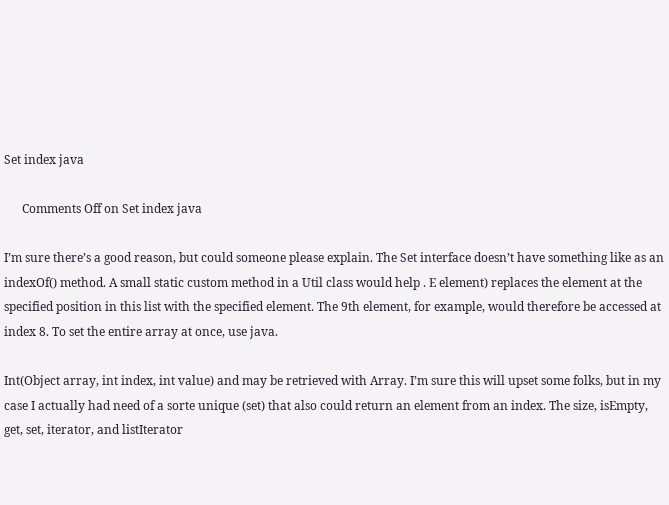Set index java

      Comments Off on Set index java

I’m sure there’s a good reason, but could someone please explain. The Set interface doesn’t have something like as an indexOf() method. A small static custom method in a Util class would help . E element) replaces the element at the specified position in this list with the specified element. The 9th element, for example, would therefore be accessed at index 8. To set the entire array at once, use java.

Int(Object array, int index, int value) and may be retrieved with Array. I’m sure this will upset some folks, but in my case I actually had need of a sorte unique (set) that also could return an element from an index. The size, isEmpty, get, set, iterator, and listIterator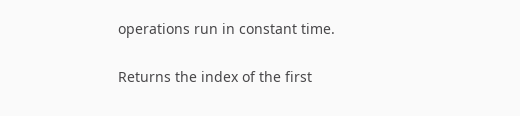operations run in constant time.

Returns the index of the first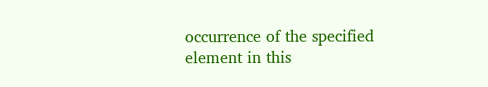occurrence of the specified element in this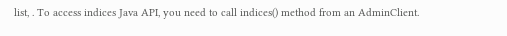list, . To access indices Java API, you need to call indices() method from an AdminClient.